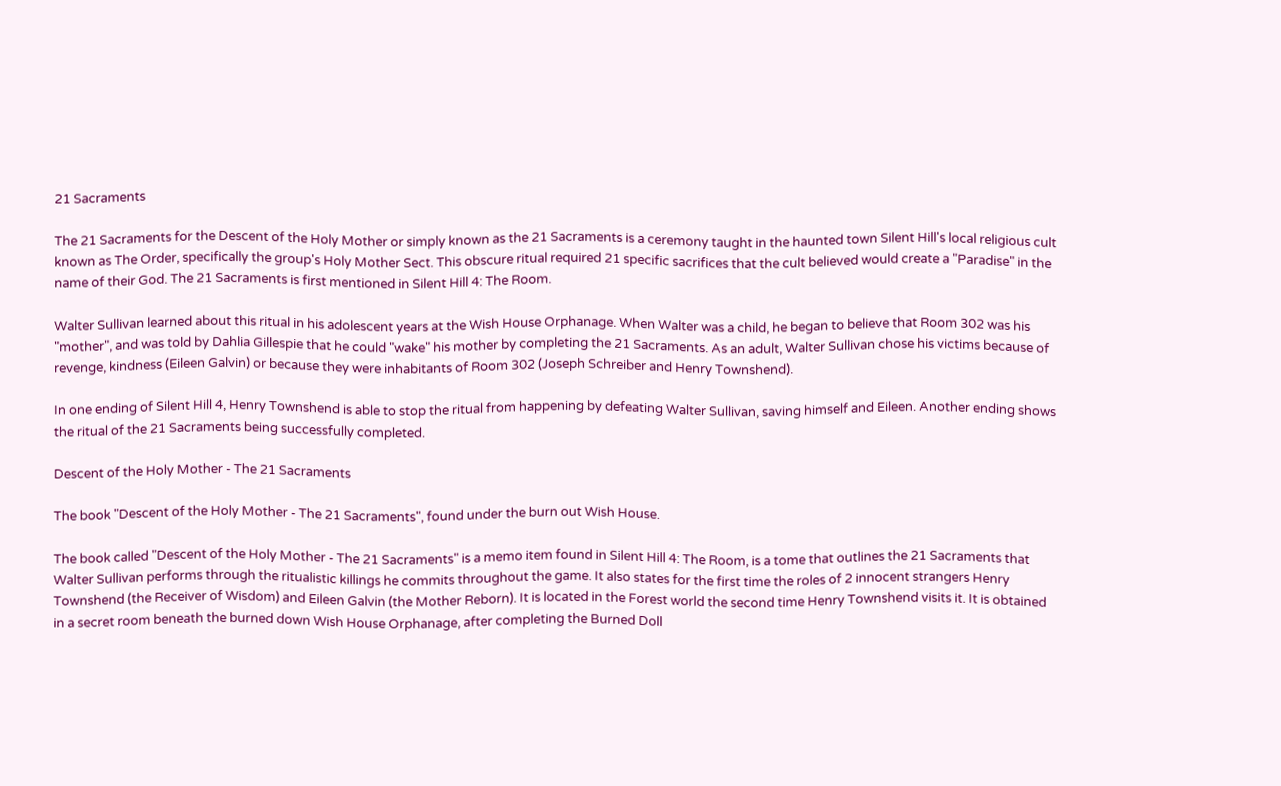21 Sacraments

The 21 Sacraments for the Descent of the Holy Mother or simply known as the 21 Sacraments is a ceremony taught in the haunted town Silent Hill's local religious cult known as The Order, specifically the group's Holy Mother Sect. This obscure ritual required 21 specific sacrifices that the cult believed would create a "Paradise" in the name of their God. The 21 Sacraments is first mentioned in Silent Hill 4: The Room.

Walter Sullivan learned about this ritual in his adolescent years at the Wish House Orphanage. When Walter was a child, he began to believe that Room 302 was his "mother", and was told by Dahlia Gillespie that he could "wake" his mother by completing the 21 Sacraments. As an adult, Walter Sullivan chose his victims because of revenge, kindness (Eileen Galvin) or because they were inhabitants of Room 302 (Joseph Schreiber and Henry Townshend).

In one ending of Silent Hill 4, Henry Townshend is able to stop the ritual from happening by defeating Walter Sullivan, saving himself and Eileen. Another ending shows the ritual of the 21 Sacraments being successfully completed.

Descent of the Holy Mother - The 21 Sacraments

The book "Descent of the Holy Mother - The 21 Sacraments", found under the burn out Wish House.

The book called "Descent of the Holy Mother - The 21 Sacraments" is a memo item found in Silent Hill 4: The Room, is a tome that outlines the 21 Sacraments that Walter Sullivan performs through the ritualistic killings he commits throughout the game. It also states for the first time the roles of 2 innocent strangers Henry Townshend (the Receiver of Wisdom) and Eileen Galvin (the Mother Reborn). It is located in the Forest world the second time Henry Townshend visits it. It is obtained in a secret room beneath the burned down Wish House Orphanage, after completing the Burned Doll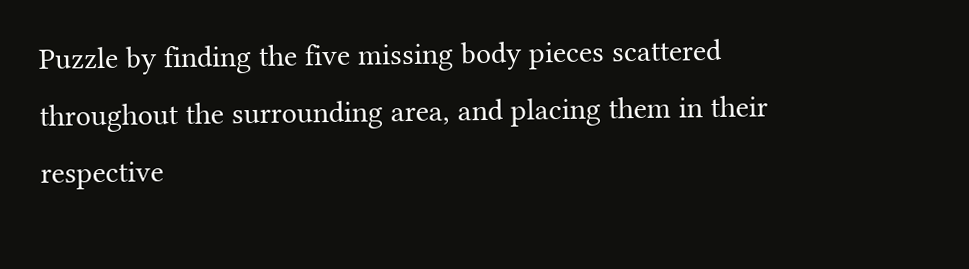Puzzle by finding the five missing body pieces scattered throughout the surrounding area, and placing them in their respective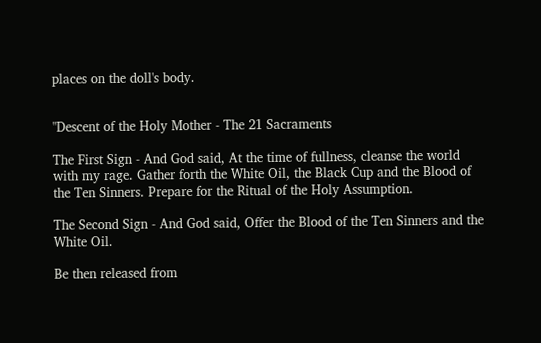places on the doll's body.


"Descent of the Holy Mother - The 21 Sacraments

The First Sign - And God said, At the time of fullness, cleanse the world with my rage. Gather forth the White Oil, the Black Cup and the Blood of the Ten Sinners. Prepare for the Ritual of the Holy Assumption.

The Second Sign - And God said, Offer the Blood of the Ten Sinners and the White Oil.

Be then released from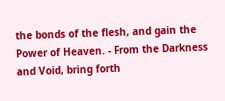the bonds of the flesh, and gain the Power of Heaven. - From the Darkness and Void, bring forth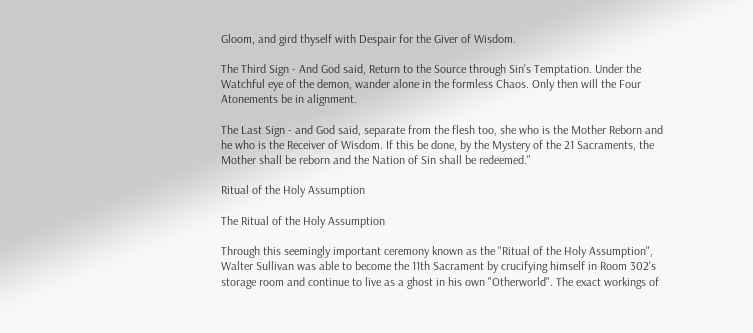Gloom, and gird thyself with Despair for the Giver of Wisdom.

The Third Sign - And God said, Return to the Source through Sin's Temptation. Under the Watchful eye of the demon, wander alone in the formless Chaos. Only then will the Four Atonements be in alignment.

The Last Sign - and God said, separate from the flesh too, she who is the Mother Reborn and he who is the Receiver of Wisdom. If this be done, by the Mystery of the 21 Sacraments, the Mother shall be reborn and the Nation of Sin shall be redeemed."

Ritual of the Holy Assumption

The Ritual of the Holy Assumption

Through this seemingly important ceremony known as the "Ritual of the Holy Assumption", Walter Sullivan was able to become the 11th Sacrament by crucifying himself in Room 302's storage room and continue to live as a ghost in his own "Otherworld". The exact workings of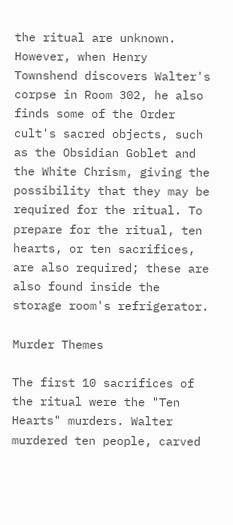the ritual are unknown. However, when Henry Townshend discovers Walter's corpse in Room 302, he also finds some of the Order cult's sacred objects, such as the Obsidian Goblet and the White Chrism, giving the possibility that they may be required for the ritual. To prepare for the ritual, ten hearts, or ten sacrifices, are also required; these are also found inside the storage room's refrigerator.

Murder Themes

The first 10 sacrifices of the ritual were the "Ten Hearts" murders. Walter murdered ten people, carved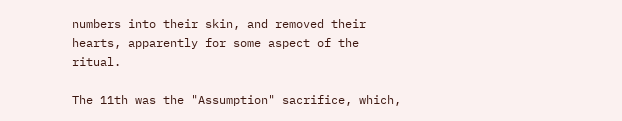numbers into their skin, and removed their hearts, apparently for some aspect of the ritual.

The 11th was the "Assumption" sacrifice, which,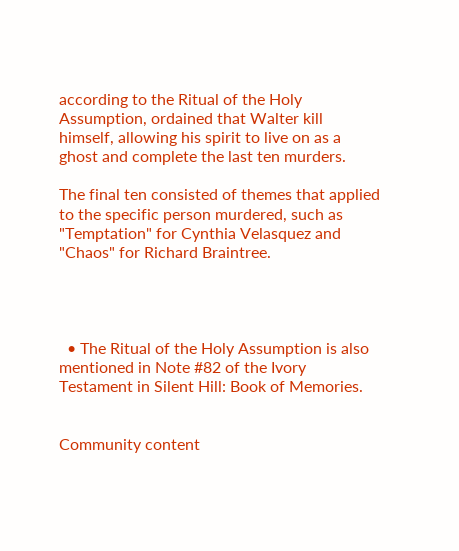according to the Ritual of the Holy Assumption, ordained that Walter kill himself, allowing his spirit to live on as a ghost and complete the last ten murders.

The final ten consisted of themes that applied to the specific person murdered, such as "Temptation" for Cynthia Velasquez and "Chaos" for Richard Braintree.




  • The Ritual of the Holy Assumption is also mentioned in Note #82 of the Ivory Testament in Silent Hill: Book of Memories.


Community content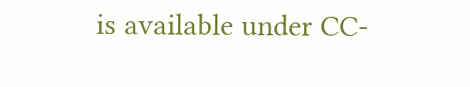is available under CC-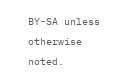BY-SA unless otherwise noted.